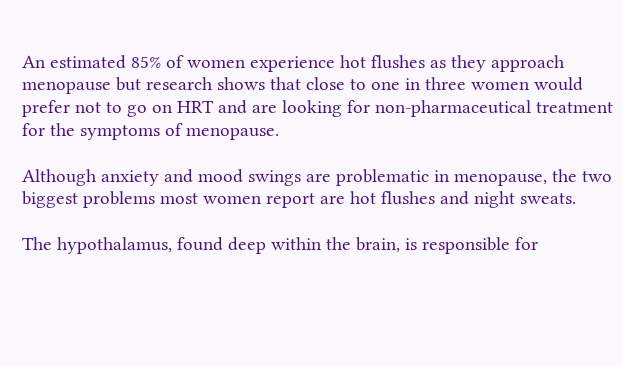An estimated 85% of women experience hot flushes as they approach menopause but research shows that close to one in three women would prefer not to go on HRT and are looking for non-pharmaceutical treatment for the symptoms of menopause.

Although anxiety and mood swings are problematic in menopause, the two biggest problems most women report are hot flushes and night sweats.

The hypothalamus, found deep within the brain, is responsible for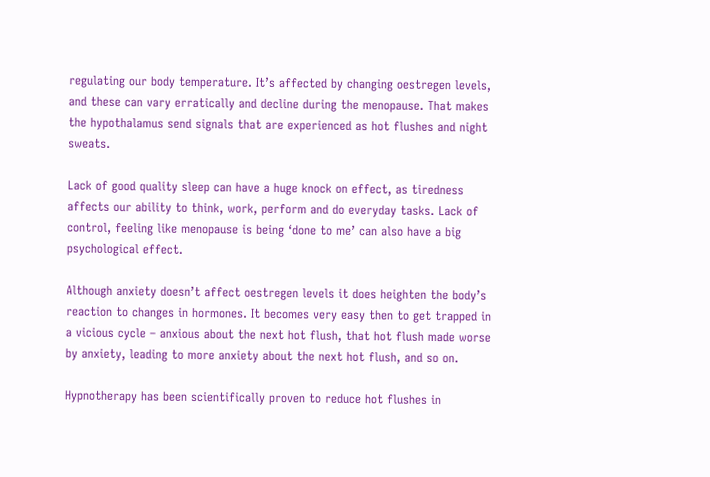regulating our body temperature. It’s affected by changing oestregen levels, and these can vary erratically and decline during the menopause. That makes the hypothalamus send signals that are experienced as hot flushes and night sweats.

Lack of good quality sleep can have a huge knock on effect, as tiredness affects our ability to think, work, perform and do everyday tasks. Lack of control, feeling like menopause is being ‘done to me’ can also have a big psychological effect.

Although anxiety doesn’t affect oestregen levels it does heighten the body’s reaction to changes in hormones. It becomes very easy then to get trapped in a vicious cycle – anxious about the next hot flush, that hot flush made worse by anxiety, leading to more anxiety about the next hot flush, and so on.

Hypnotherapy has been scientifically proven to reduce hot flushes in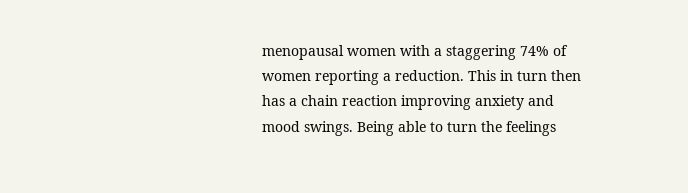menopausal women with a staggering 74% of women reporting a reduction. This in turn then has a chain reaction improving anxiety and mood swings. Being able to turn the feelings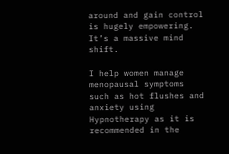around and gain control is hugely empowering. It’s a massive mind shift.

I help women manage menopausal symptoms such as hot flushes and anxiety using Hypnotherapy as it is recommended in the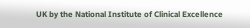UK by the National Institute of Clinical Excellence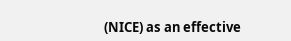(NICE) as an effective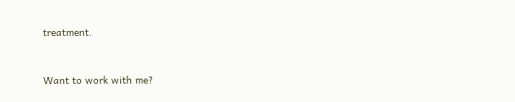treatment.



Want to work with me?